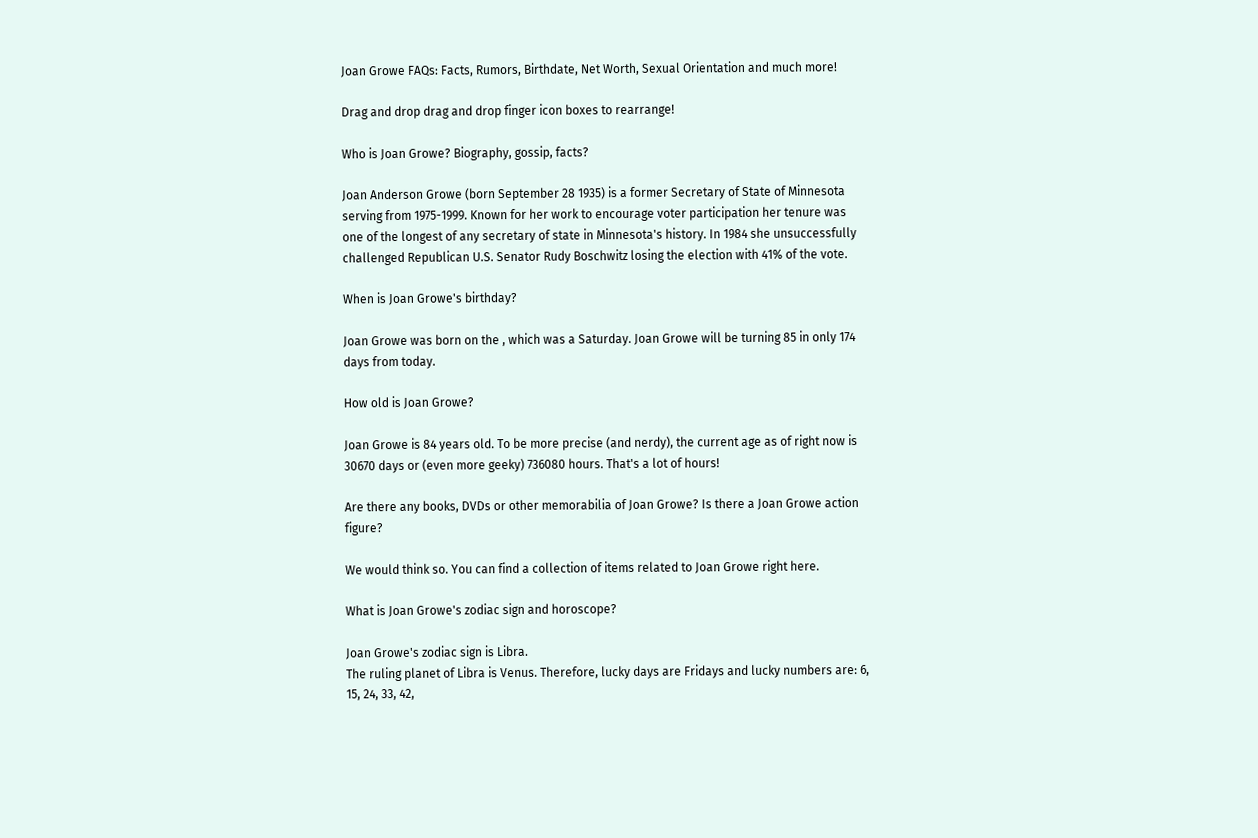Joan Growe FAQs: Facts, Rumors, Birthdate, Net Worth, Sexual Orientation and much more!

Drag and drop drag and drop finger icon boxes to rearrange!

Who is Joan Growe? Biography, gossip, facts?

Joan Anderson Growe (born September 28 1935) is a former Secretary of State of Minnesota serving from 1975-1999. Known for her work to encourage voter participation her tenure was one of the longest of any secretary of state in Minnesota's history. In 1984 she unsuccessfully challenged Republican U.S. Senator Rudy Boschwitz losing the election with 41% of the vote.

When is Joan Growe's birthday?

Joan Growe was born on the , which was a Saturday. Joan Growe will be turning 85 in only 174 days from today.

How old is Joan Growe?

Joan Growe is 84 years old. To be more precise (and nerdy), the current age as of right now is 30670 days or (even more geeky) 736080 hours. That's a lot of hours!

Are there any books, DVDs or other memorabilia of Joan Growe? Is there a Joan Growe action figure?

We would think so. You can find a collection of items related to Joan Growe right here.

What is Joan Growe's zodiac sign and horoscope?

Joan Growe's zodiac sign is Libra.
The ruling planet of Libra is Venus. Therefore, lucky days are Fridays and lucky numbers are: 6, 15, 24, 33, 42,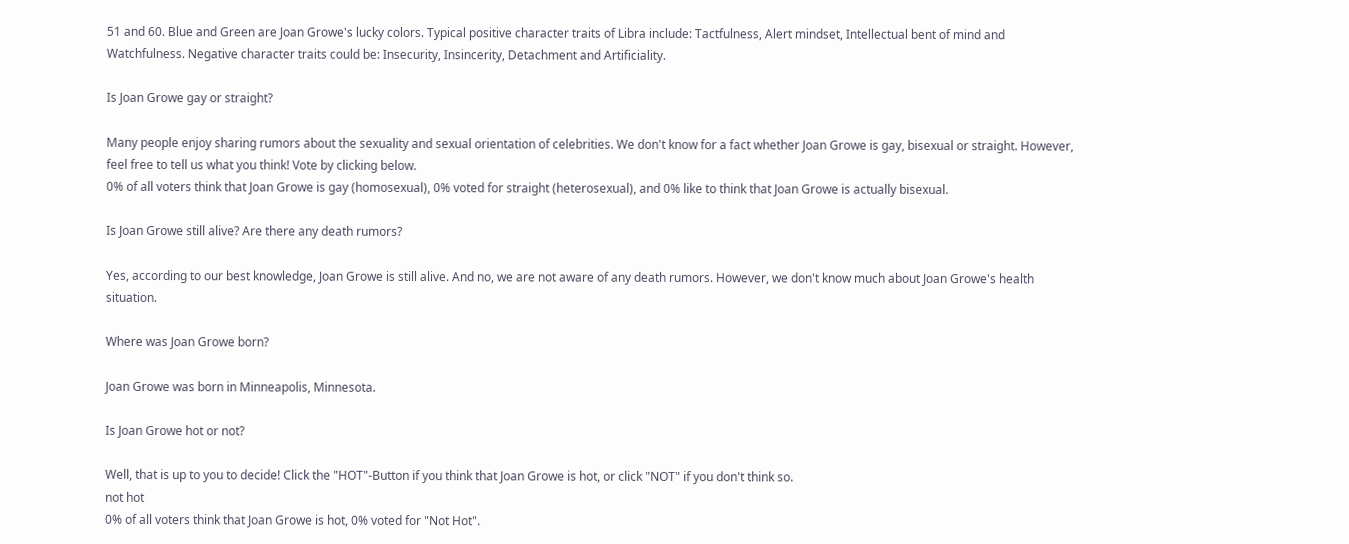51 and 60. Blue and Green are Joan Growe's lucky colors. Typical positive character traits of Libra include: Tactfulness, Alert mindset, Intellectual bent of mind and Watchfulness. Negative character traits could be: Insecurity, Insincerity, Detachment and Artificiality.

Is Joan Growe gay or straight?

Many people enjoy sharing rumors about the sexuality and sexual orientation of celebrities. We don't know for a fact whether Joan Growe is gay, bisexual or straight. However, feel free to tell us what you think! Vote by clicking below.
0% of all voters think that Joan Growe is gay (homosexual), 0% voted for straight (heterosexual), and 0% like to think that Joan Growe is actually bisexual.

Is Joan Growe still alive? Are there any death rumors?

Yes, according to our best knowledge, Joan Growe is still alive. And no, we are not aware of any death rumors. However, we don't know much about Joan Growe's health situation.

Where was Joan Growe born?

Joan Growe was born in Minneapolis, Minnesota.

Is Joan Growe hot or not?

Well, that is up to you to decide! Click the "HOT"-Button if you think that Joan Growe is hot, or click "NOT" if you don't think so.
not hot
0% of all voters think that Joan Growe is hot, 0% voted for "Not Hot".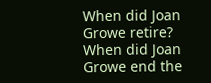When did Joan Growe retire? When did Joan Growe end the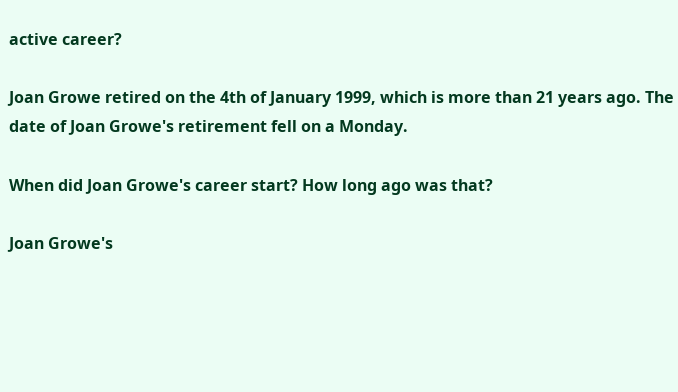active career?

Joan Growe retired on the 4th of January 1999, which is more than 21 years ago. The date of Joan Growe's retirement fell on a Monday.

When did Joan Growe's career start? How long ago was that?

Joan Growe's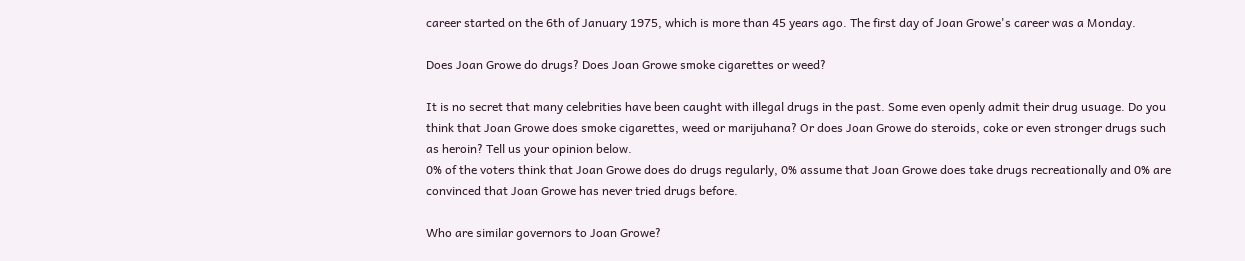career started on the 6th of January 1975, which is more than 45 years ago. The first day of Joan Growe's career was a Monday.

Does Joan Growe do drugs? Does Joan Growe smoke cigarettes or weed?

It is no secret that many celebrities have been caught with illegal drugs in the past. Some even openly admit their drug usuage. Do you think that Joan Growe does smoke cigarettes, weed or marijuhana? Or does Joan Growe do steroids, coke or even stronger drugs such as heroin? Tell us your opinion below.
0% of the voters think that Joan Growe does do drugs regularly, 0% assume that Joan Growe does take drugs recreationally and 0% are convinced that Joan Growe has never tried drugs before.

Who are similar governors to Joan Growe?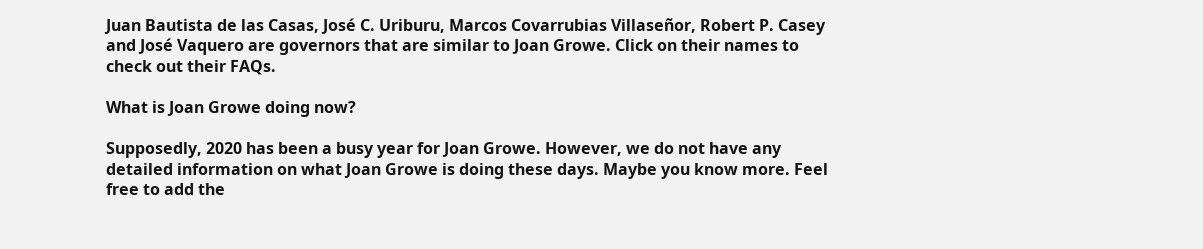Juan Bautista de las Casas, José C. Uriburu, Marcos Covarrubias Villaseñor, Robert P. Casey and José Vaquero are governors that are similar to Joan Growe. Click on their names to check out their FAQs.

What is Joan Growe doing now?

Supposedly, 2020 has been a busy year for Joan Growe. However, we do not have any detailed information on what Joan Growe is doing these days. Maybe you know more. Feel free to add the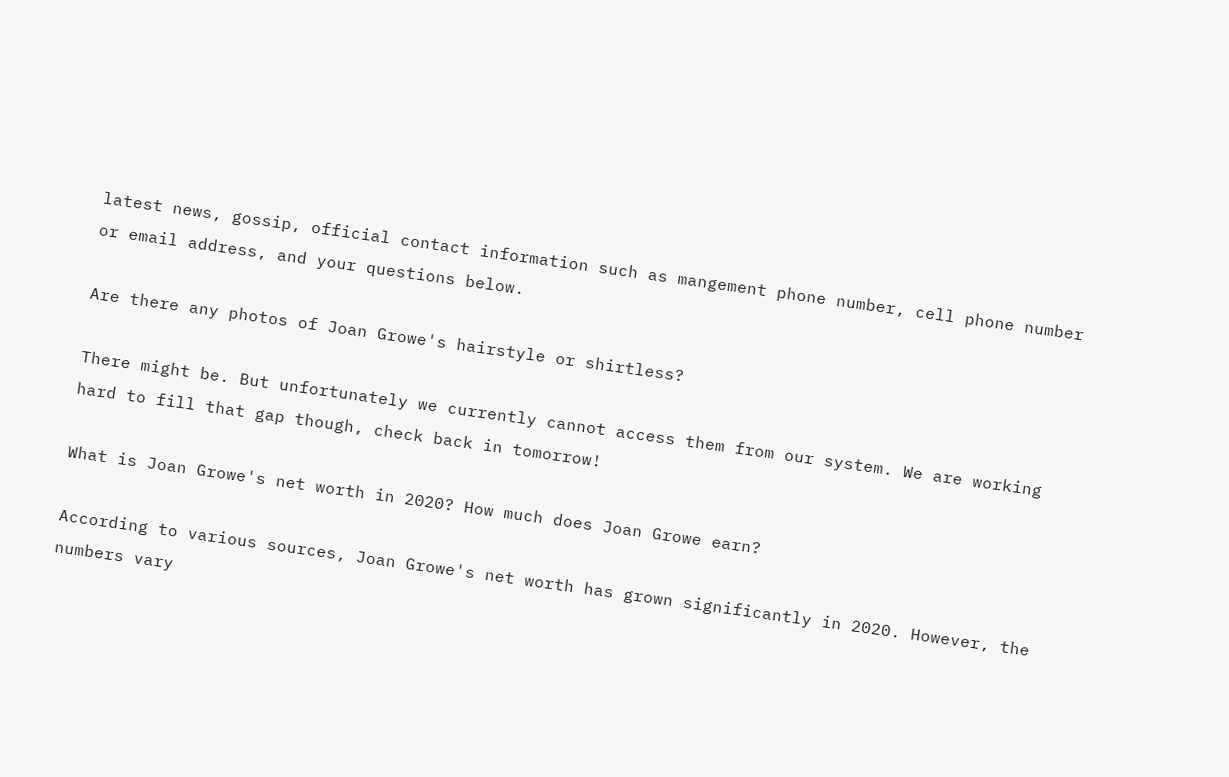latest news, gossip, official contact information such as mangement phone number, cell phone number or email address, and your questions below.

Are there any photos of Joan Growe's hairstyle or shirtless?

There might be. But unfortunately we currently cannot access them from our system. We are working hard to fill that gap though, check back in tomorrow!

What is Joan Growe's net worth in 2020? How much does Joan Growe earn?

According to various sources, Joan Growe's net worth has grown significantly in 2020. However, the numbers vary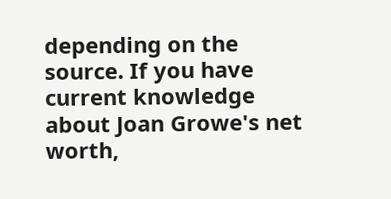depending on the source. If you have current knowledge about Joan Growe's net worth,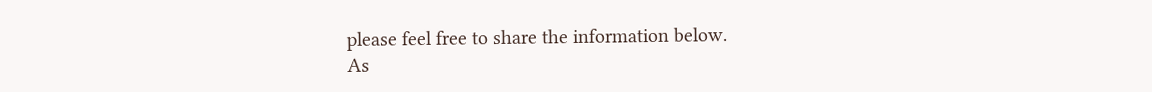please feel free to share the information below.
As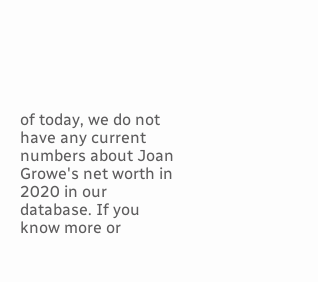of today, we do not have any current numbers about Joan Growe's net worth in 2020 in our database. If you know more or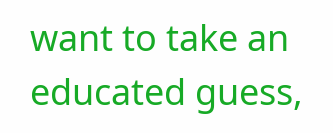want to take an educated guess,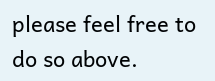please feel free to do so above.